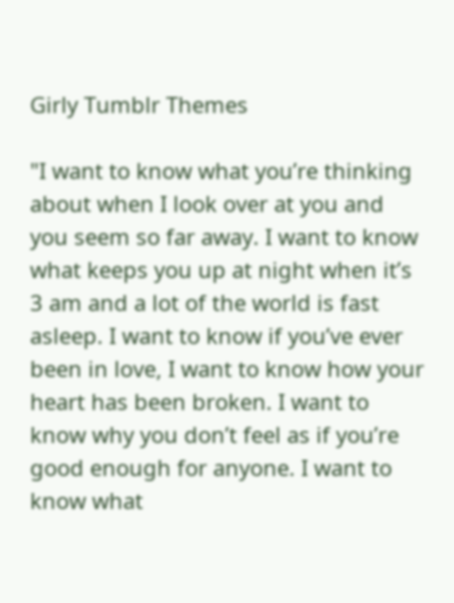Girly Tumblr Themes

"I want to know what you’re thinking about when I look over at you and you seem so far away. I want to know what keeps you up at night when it’s 3 am and a lot of the world is fast asleep. I want to know if you’ve ever been in love, I want to know how your heart has been broken. I want to know why you don’t feel as if you’re good enough for anyone. I want to know what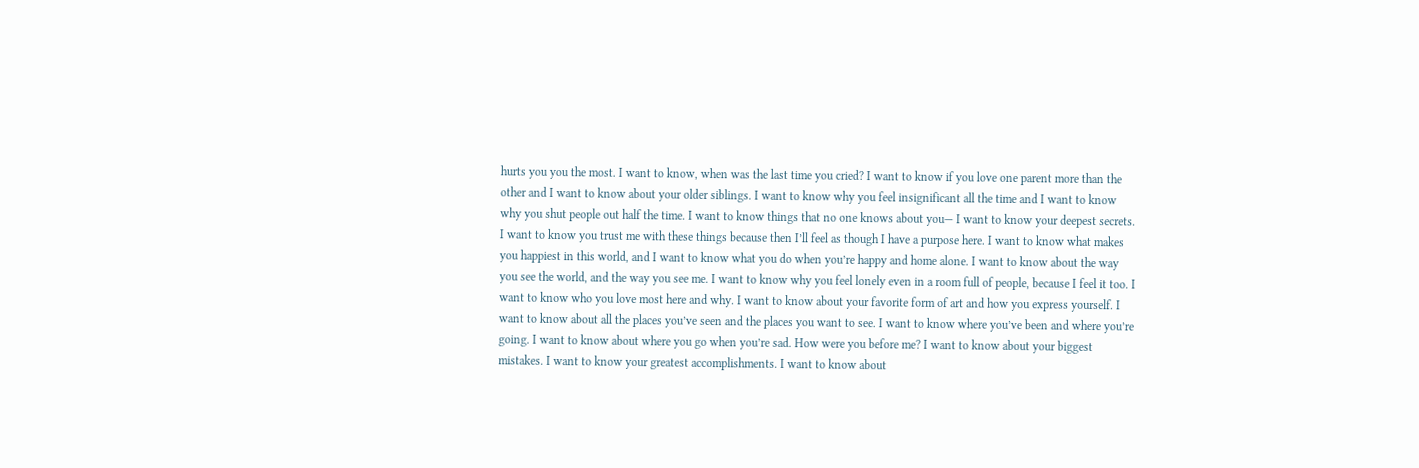hurts you you the most. I want to know, when was the last time you cried? I want to know if you love one parent more than the other and I want to know about your older siblings. I want to know why you feel insignificant all the time and I want to know why you shut people out half the time. I want to know things that no one knows about you— I want to know your deepest secrets. I want to know you trust me with these things because then I’ll feel as though I have a purpose here. I want to know what makes you happiest in this world, and I want to know what you do when you’re happy and home alone. I want to know about the way you see the world, and the way you see me. I want to know why you feel lonely even in a room full of people, because I feel it too. I want to know who you love most here and why. I want to know about your favorite form of art and how you express yourself. I want to know about all the places you’ve seen and the places you want to see. I want to know where you’ve been and where you’re going. I want to know about where you go when you’re sad. How were you before me? I want to know about your biggest mistakes. I want to know your greatest accomplishments. I want to know about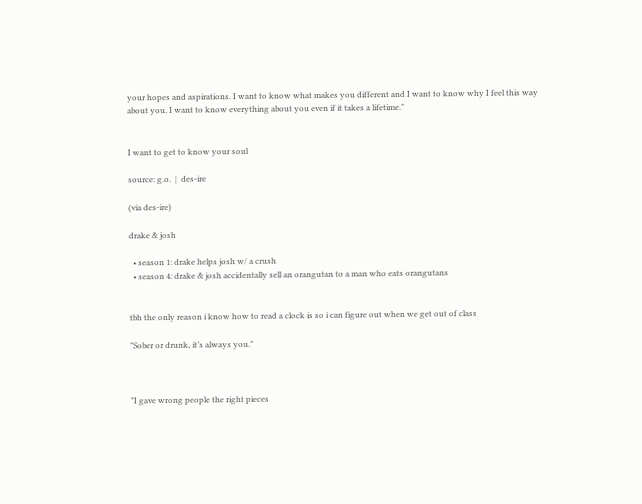your hopes and aspirations. I want to know what makes you different and I want to know why I feel this way about you. I want to know everything about you even if it takes a lifetime."


I want to get to know your soul

source: g.o.  |  des-ire

(via des-ire)

drake & josh

  • season 1: drake helps josh w/ a crush
  • season 4: drake & josh accidentally sell an orangutan to a man who eats orangutans


tbh the only reason i know how to read a clock is so i can figure out when we get out of class

"Sober or drunk, it’s always you."



"I gave wrong people the right pieces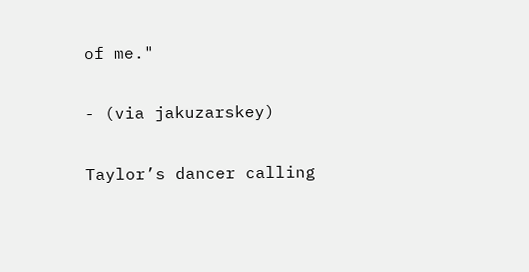of me."

- (via jakuzarskey)

Taylor’s dancer calling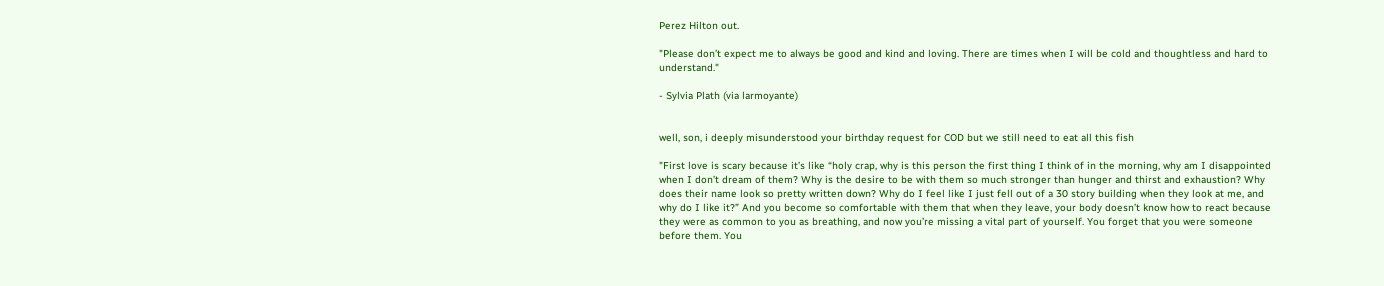Perez Hilton out.

"Please don’t expect me to always be good and kind and loving. There are times when I will be cold and thoughtless and hard to understand."

- Sylvia Plath (via larmoyante)


well, son, i deeply misunderstood your birthday request for COD but we still need to eat all this fish

"First love is scary because it’s like “holy crap, why is this person the first thing I think of in the morning, why am I disappointed when I don’t dream of them? Why is the desire to be with them so much stronger than hunger and thirst and exhaustion? Why does their name look so pretty written down? Why do I feel like I just fell out of a 30 story building when they look at me, and why do I like it?” And you become so comfortable with them that when they leave, your body doesn’t know how to react because they were as common to you as breathing, and now you’re missing a vital part of yourself. You forget that you were someone before them. You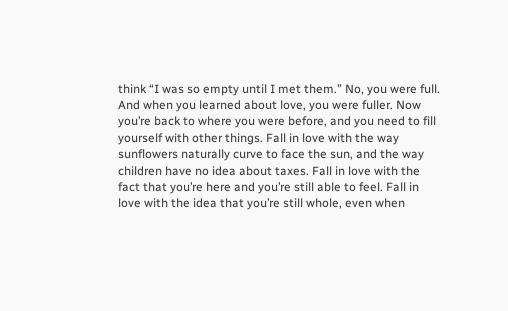think “I was so empty until I met them.” No, you were full. And when you learned about love, you were fuller. Now you’re back to where you were before, and you need to fill yourself with other things. Fall in love with the way sunflowers naturally curve to face the sun, and the way children have no idea about taxes. Fall in love with the fact that you’re here and you’re still able to feel. Fall in love with the idea that you’re still whole, even when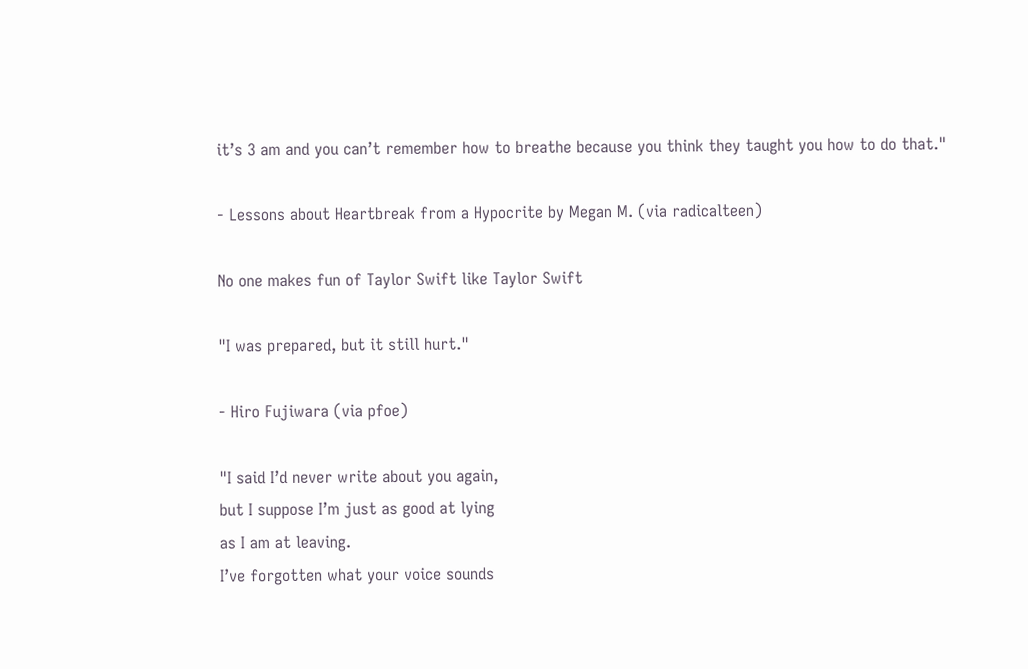it’s 3 am and you can’t remember how to breathe because you think they taught you how to do that."

- Lessons about Heartbreak from a Hypocrite by Megan M. (via radicalteen)

No one makes fun of Taylor Swift like Taylor Swift

"I was prepared, but it still hurt."

- Hiro Fujiwara (via pfoe)

"I said I’d never write about you again,
but I suppose I’m just as good at lying
as I am at leaving.
I’ve forgotten what your voice sounds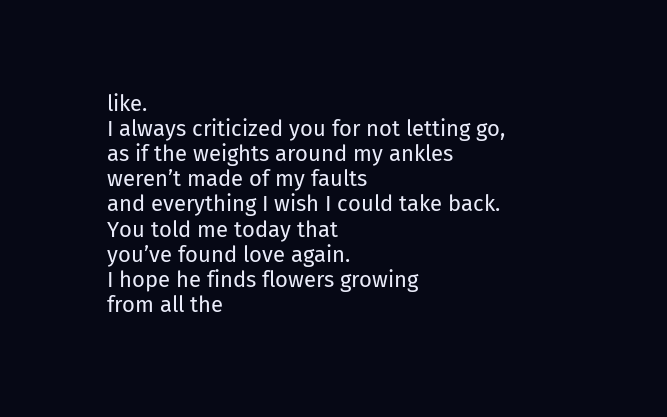like.
I always criticized you for not letting go,
as if the weights around my ankles
weren’t made of my faults
and everything I wish I could take back.
You told me today that
you’ve found love again.
I hope he finds flowers growing
from all the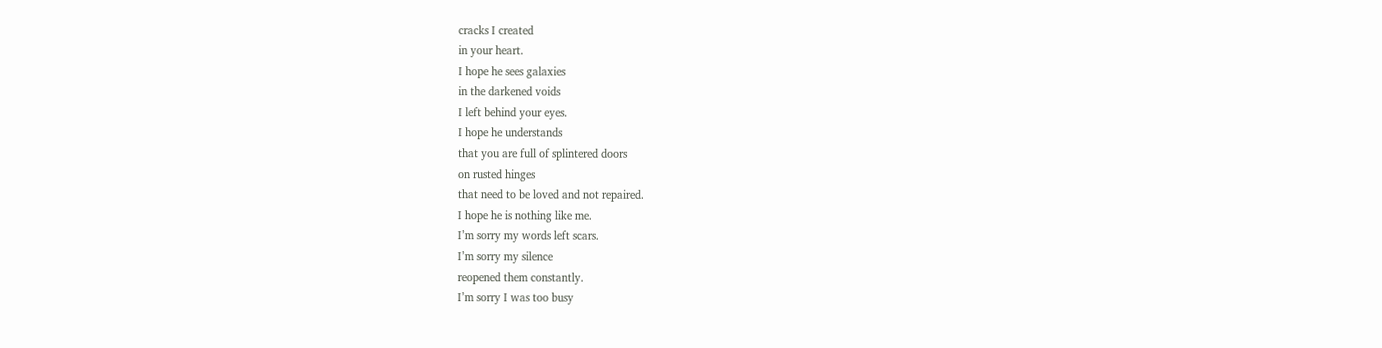cracks I created
in your heart.
I hope he sees galaxies
in the darkened voids
I left behind your eyes.
I hope he understands
that you are full of splintered doors
on rusted hinges
that need to be loved and not repaired.
I hope he is nothing like me.
I’m sorry my words left scars.
I’m sorry my silence
reopened them constantly.
I’m sorry I was too busy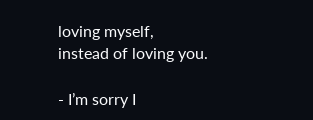loving myself,
instead of loving you.

- I’m sorry I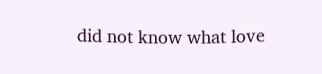did not know what love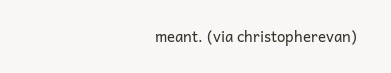meant. (via christopherevan)